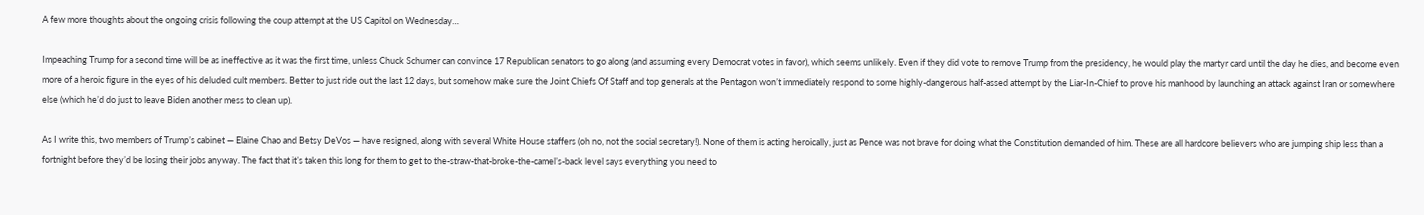A few more thoughts about the ongoing crisis following the coup attempt at the US Capitol on Wednesday…

Impeaching Trump for a second time will be as ineffective as it was the first time, unless Chuck Schumer can convince 17 Republican senators to go along (and assuming every Democrat votes in favor), which seems unlikely. Even if they did vote to remove Trump from the presidency, he would play the martyr card until the day he dies, and become even more of a heroic figure in the eyes of his deluded cult members. Better to just ride out the last 12 days, but somehow make sure the Joint Chiefs Of Staff and top generals at the Pentagon won’t immediately respond to some highly-dangerous half-assed attempt by the Liar-In-Chief to prove his manhood by launching an attack against Iran or somewhere else (which he’d do just to leave Biden another mess to clean up).

As I write this, two members of Trump’s cabinet — Elaine Chao and Betsy DeVos — have resigned, along with several White House staffers (oh no, not the social secretary!). None of them is acting heroically, just as Pence was not brave for doing what the Constitution demanded of him. These are all hardcore believers who are jumping ship less than a fortnight before they’d be losing their jobs anyway. The fact that it’s taken this long for them to get to the-straw-that-broke-the-camel’s-back level says everything you need to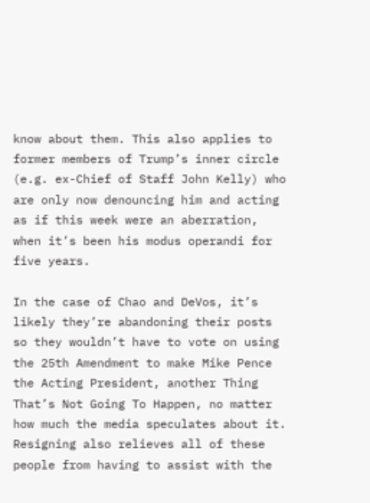know about them. This also applies to former members of Trump’s inner circle (e.g. ex-Chief of Staff John Kelly) who are only now denouncing him and acting as if this week were an aberration, when it’s been his modus operandi for five years.

In the case of Chao and DeVos, it’s likely they’re abandoning their posts so they wouldn’t have to vote on using the 25th Amendment to make Mike Pence the Acting President, another Thing That’s Not Going To Happen, no matter how much the media speculates about it. Resigning also relieves all of these people from having to assist with the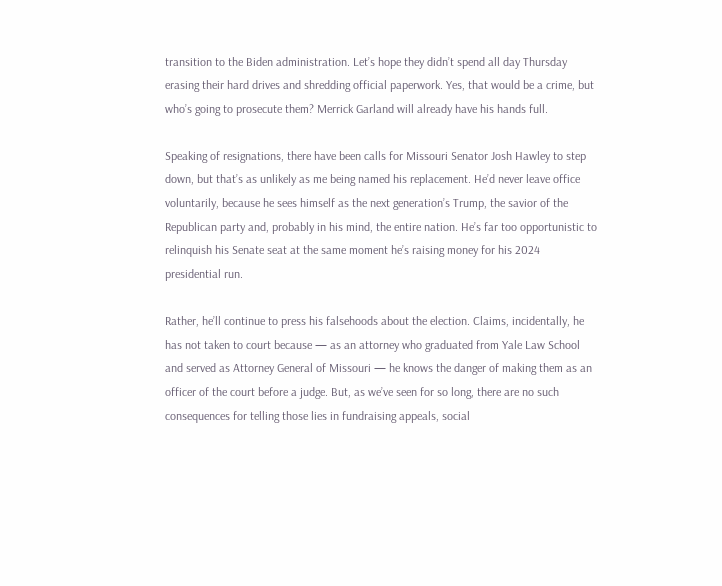transition to the Biden administration. Let’s hope they didn’t spend all day Thursday erasing their hard drives and shredding official paperwork. Yes, that would be a crime, but who’s going to prosecute them? Merrick Garland will already have his hands full.

Speaking of resignations, there have been calls for Missouri Senator Josh Hawley to step down, but that’s as unlikely as me being named his replacement. He’d never leave office voluntarily, because he sees himself as the next generation’s Trump, the savior of the Republican party and, probably in his mind, the entire nation. He’s far too opportunistic to relinquish his Senate seat at the same moment he’s raising money for his 2024 presidential run.

Rather, he’ll continue to press his falsehoods about the election. Claims, incidentally, he has not taken to court because — as an attorney who graduated from Yale Law School and served as Attorney General of Missouri — he knows the danger of making them as an officer of the court before a judge. But, as we’ve seen for so long, there are no such consequences for telling those lies in fundraising appeals, social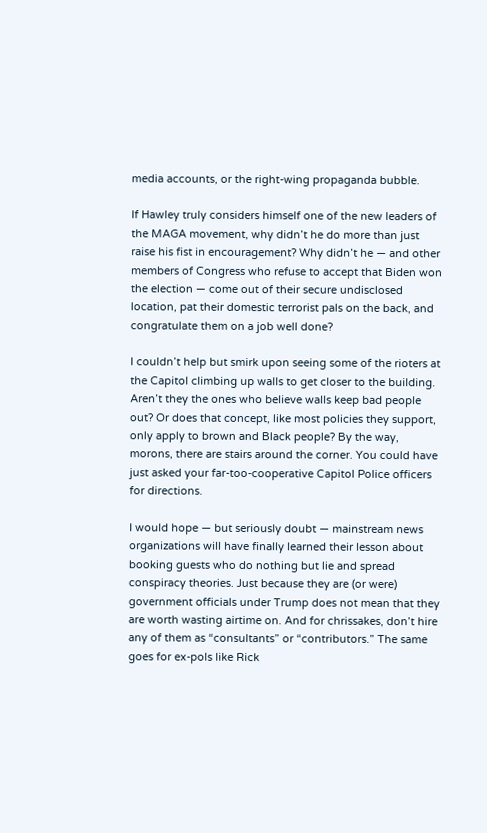media accounts, or the right-wing propaganda bubble.

If Hawley truly considers himself one of the new leaders of the MAGA movement, why didn’t he do more than just raise his fist in encouragement? Why didn’t he — and other members of Congress who refuse to accept that Biden won the election — come out of their secure undisclosed location, pat their domestic terrorist pals on the back, and congratulate them on a job well done?

I couldn’t help but smirk upon seeing some of the rioters at the Capitol climbing up walls to get closer to the building. Aren’t they the ones who believe walls keep bad people out? Or does that concept, like most policies they support, only apply to brown and Black people? By the way, morons, there are stairs around the corner. You could have just asked your far-too-cooperative Capitol Police officers for directions.

I would hope — but seriously doubt — mainstream news organizations will have finally learned their lesson about booking guests who do nothing but lie and spread conspiracy theories. Just because they are (or were) government officials under Trump does not mean that they are worth wasting airtime on. And for chrissakes, don’t hire any of them as “consultants” or “contributors.” The same goes for ex-pols like Rick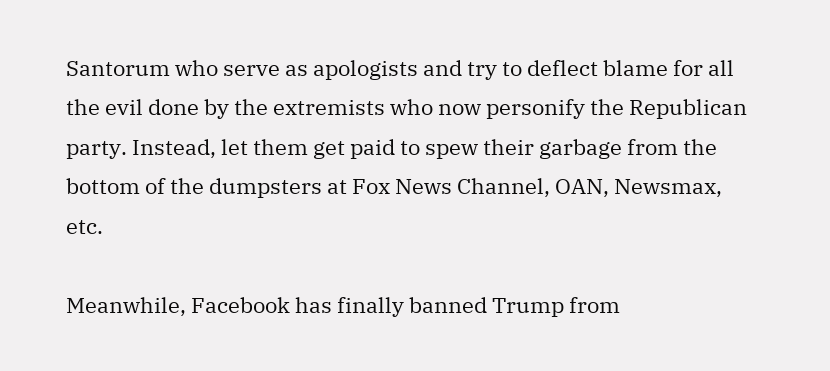Santorum who serve as apologists and try to deflect blame for all the evil done by the extremists who now personify the Republican party. Instead, let them get paid to spew their garbage from the bottom of the dumpsters at Fox News Channel, OAN, Newsmax, etc.

Meanwhile, Facebook has finally banned Trump from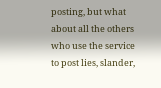posting, but what about all the others who use the service to post lies, slander,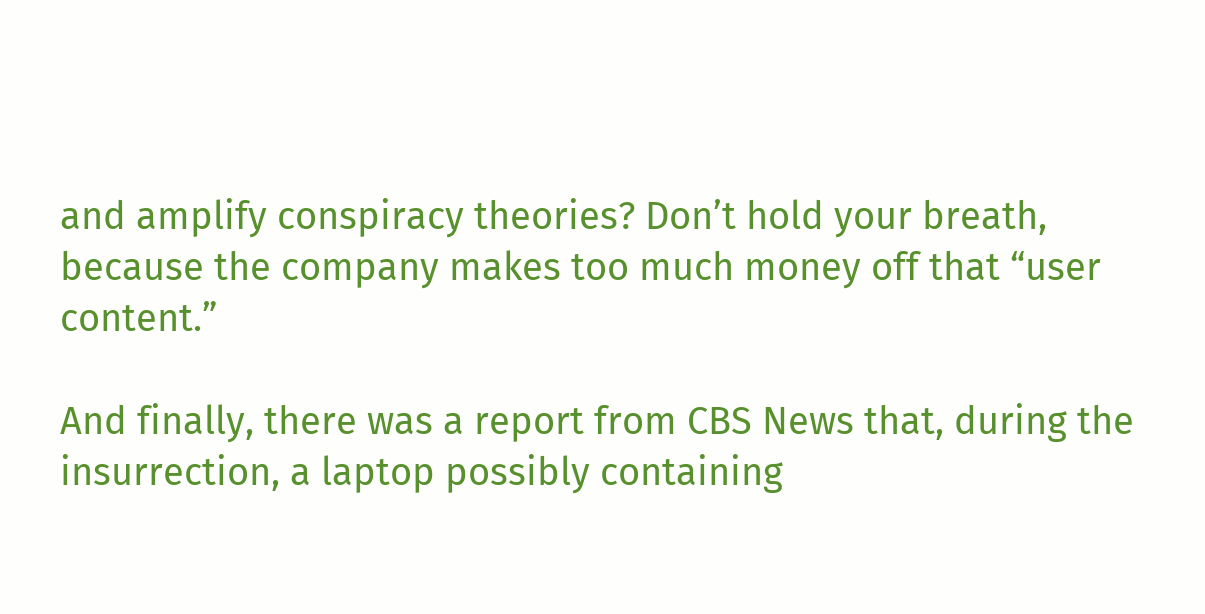and amplify conspiracy theories? Don’t hold your breath, because the company makes too much money off that “user content.”

And finally, there was a report from CBS News that, during the insurrection, a laptop possibly containing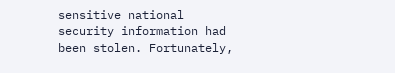sensitive national security information had been stolen. Fortunately,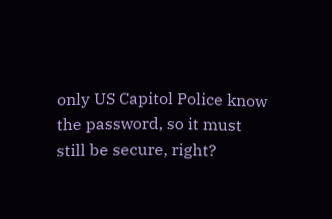only US Capitol Police know the password, so it must still be secure, right?